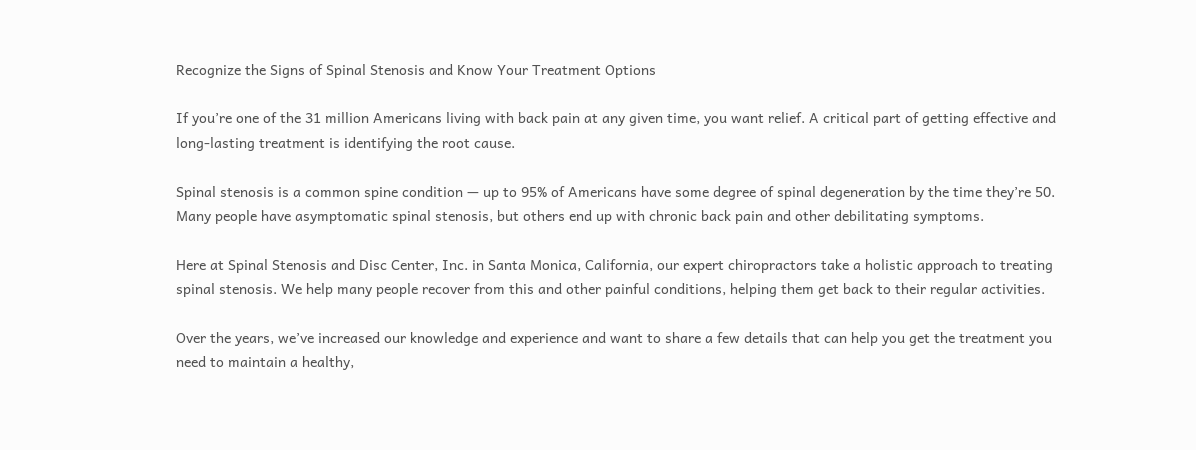Recognize the Signs of Spinal Stenosis and Know Your Treatment Options

If you’re one of the 31 million Americans living with back pain at any given time, you want relief. A critical part of getting effective and long-lasting treatment is identifying the root cause.

Spinal stenosis is a common spine condition — up to 95% of Americans have some degree of spinal degeneration by the time they’re 50. Many people have asymptomatic spinal stenosis, but others end up with chronic back pain and other debilitating symptoms.

Here at Spinal Stenosis and Disc Center, Inc. in Santa Monica, California, our expert chiropractors take a holistic approach to treating spinal stenosis. We help many people recover from this and other painful conditions, helping them get back to their regular activities.

Over the years, we’ve increased our knowledge and experience and want to share a few details that can help you get the treatment you need to maintain a healthy,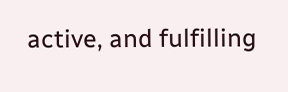active, and fulfilling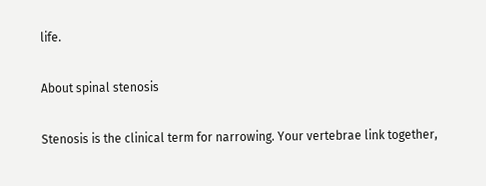life.

About spinal stenosis

Stenosis is the clinical term for narrowing. Your vertebrae link together,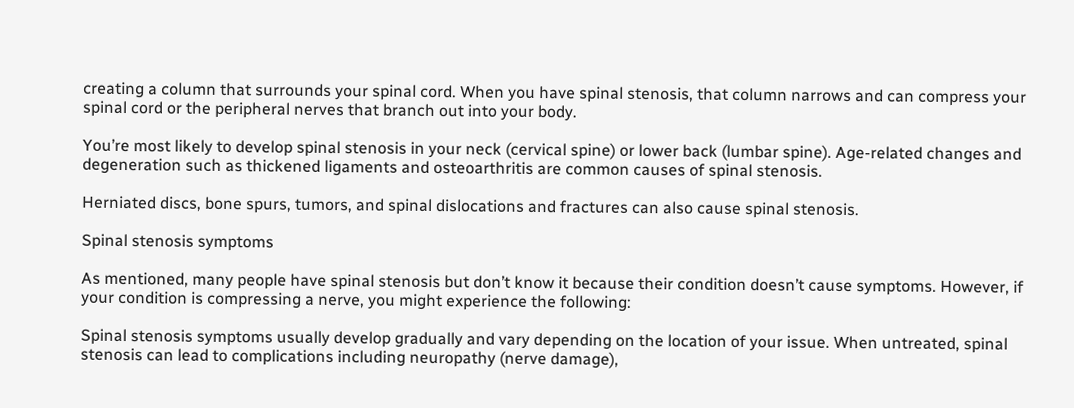creating a column that surrounds your spinal cord. When you have spinal stenosis, that column narrows and can compress your spinal cord or the peripheral nerves that branch out into your body.

You’re most likely to develop spinal stenosis in your neck (cervical spine) or lower back (lumbar spine). Age-related changes and degeneration such as thickened ligaments and osteoarthritis are common causes of spinal stenosis.

Herniated discs, bone spurs, tumors, and spinal dislocations and fractures can also cause spinal stenosis.

Spinal stenosis symptoms

As mentioned, many people have spinal stenosis but don’t know it because their condition doesn’t cause symptoms. However, if your condition is compressing a nerve, you might experience the following:

Spinal stenosis symptoms usually develop gradually and vary depending on the location of your issue. When untreated, spinal stenosis can lead to complications including neuropathy (nerve damage),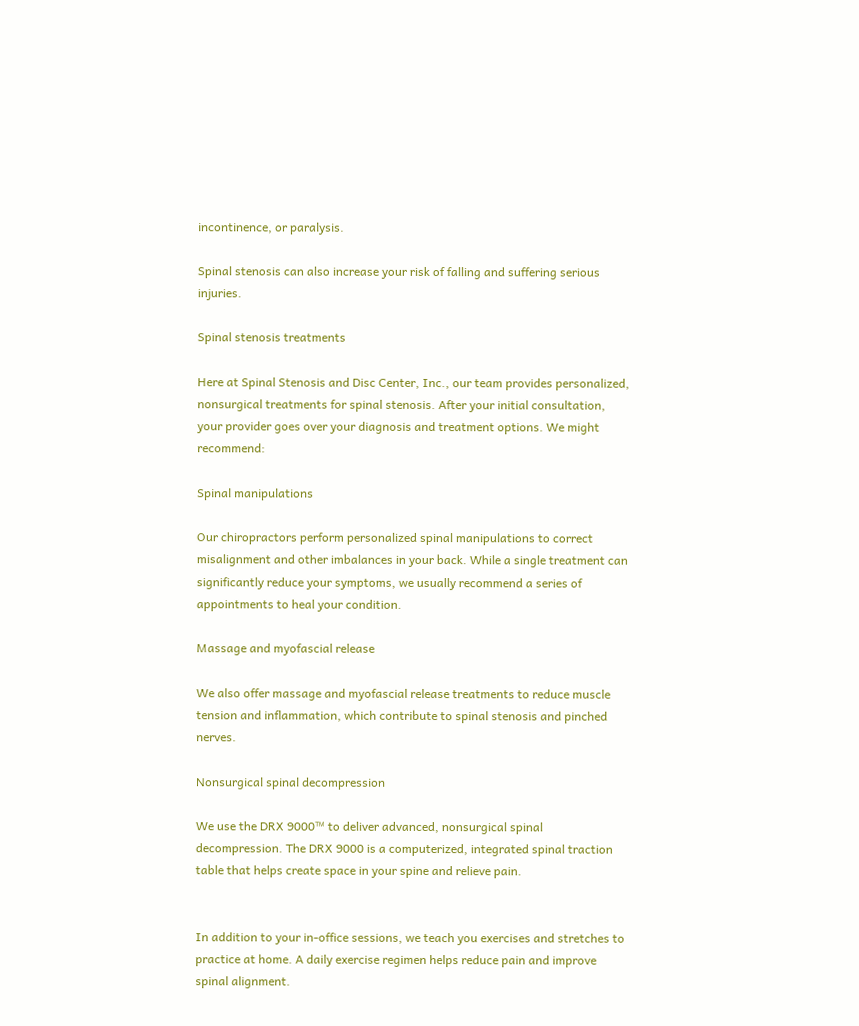incontinence, or paralysis.

Spinal stenosis can also increase your risk of falling and suffering serious injuries.

Spinal stenosis treatments

Here at Spinal Stenosis and Disc Center, Inc., our team provides personalized, nonsurgical treatments for spinal stenosis. After your initial consultation, your provider goes over your diagnosis and treatment options. We might recommend:

Spinal manipulations

Our chiropractors perform personalized spinal manipulations to correct misalignment and other imbalances in your back. While a single treatment can significantly reduce your symptoms, we usually recommend a series of appointments to heal your condition.

Massage and myofascial release

We also offer massage and myofascial release treatments to reduce muscle tension and inflammation, which contribute to spinal stenosis and pinched nerves.

Nonsurgical spinal decompression

We use the DRX 9000™ to deliver advanced, nonsurgical spinal decompression. The DRX 9000 is a computerized, integrated spinal traction table that helps create space in your spine and relieve pain.


In addition to your in-office sessions, we teach you exercises and stretches to practice at home. A daily exercise regimen helps reduce pain and improve spinal alignment.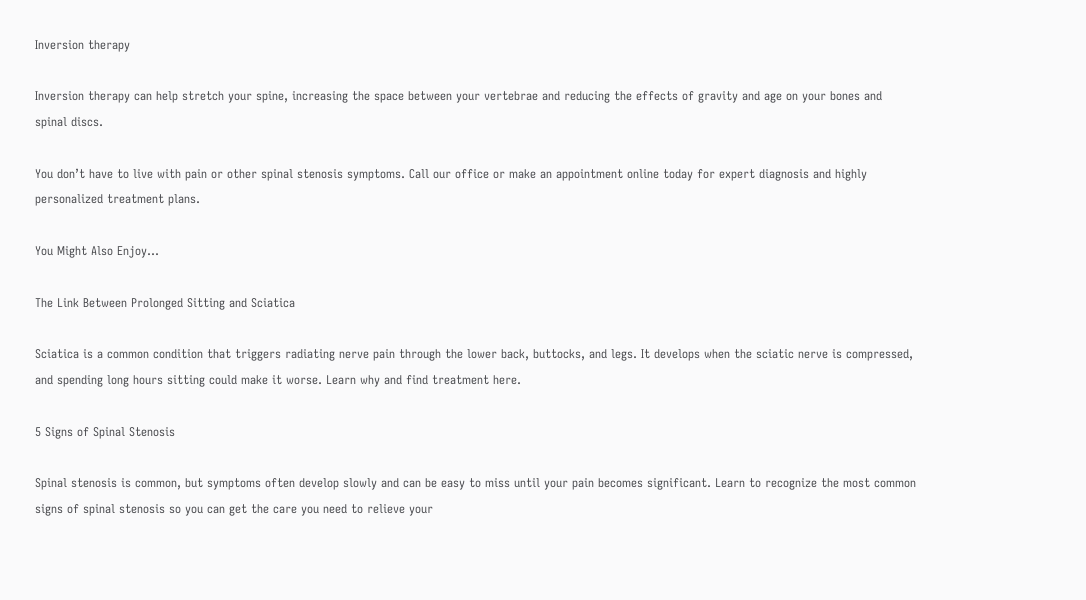Inversion therapy

Inversion therapy can help stretch your spine, increasing the space between your vertebrae and reducing the effects of gravity and age on your bones and spinal discs.

You don’t have to live with pain or other spinal stenosis symptoms. Call our office or make an appointment online today for expert diagnosis and highly personalized treatment plans.

You Might Also Enjoy...

The Link Between Prolonged Sitting and Sciatica

Sciatica is a common condition that triggers radiating nerve pain through the lower back, buttocks, and legs. It develops when the sciatic nerve is compressed, and spending long hours sitting could make it worse. Learn why and find treatment here.

5 Signs of Spinal Stenosis

Spinal stenosis is common, but symptoms often develop slowly and can be easy to miss until your pain becomes significant. Learn to recognize the most common signs of spinal stenosis so you can get the care you need to relieve your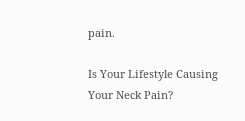pain.

Is Your Lifestyle Causing Your Neck Pain?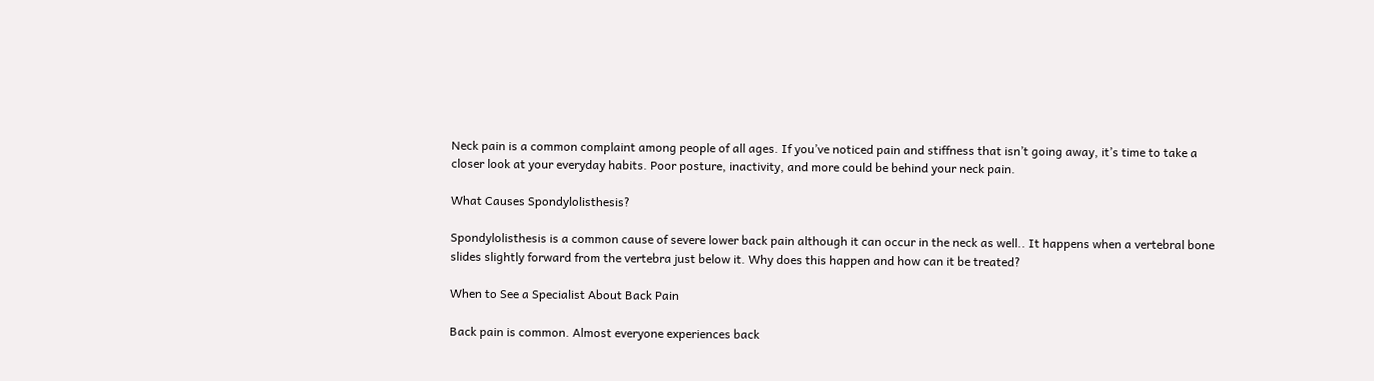Neck pain is a common complaint among people of all ages. If you’ve noticed pain and stiffness that isn’t going away, it’s time to take a closer look at your everyday habits. Poor posture, inactivity, and more could be behind your neck pain.

What Causes Spondylolisthesis?

Spondylolisthesis is a common cause of severe lower back pain although it can occur in the neck as well.. It happens when a vertebral bone slides slightly forward from the vertebra just below it. Why does this happen and how can it be treated?

When to See a Specialist About Back Pain

Back pain is common. Almost everyone experiences back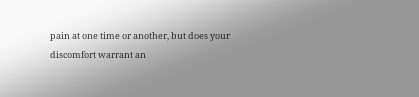pain at one time or another, but does your discomfort warrant an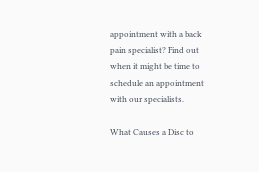appointment with a back pain specialist? Find out when it might be time to schedule an appointment with our specialists.

What Causes a Disc to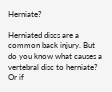Herniate?

Herniated discs are a common back injury. But do you know what causes a vertebral disc to herniate? Or if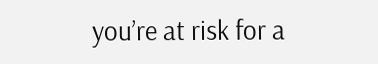you’re at risk for a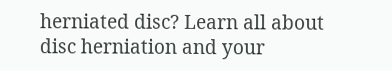herniated disc? Learn all about disc herniation and your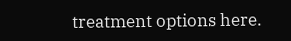treatment options here.